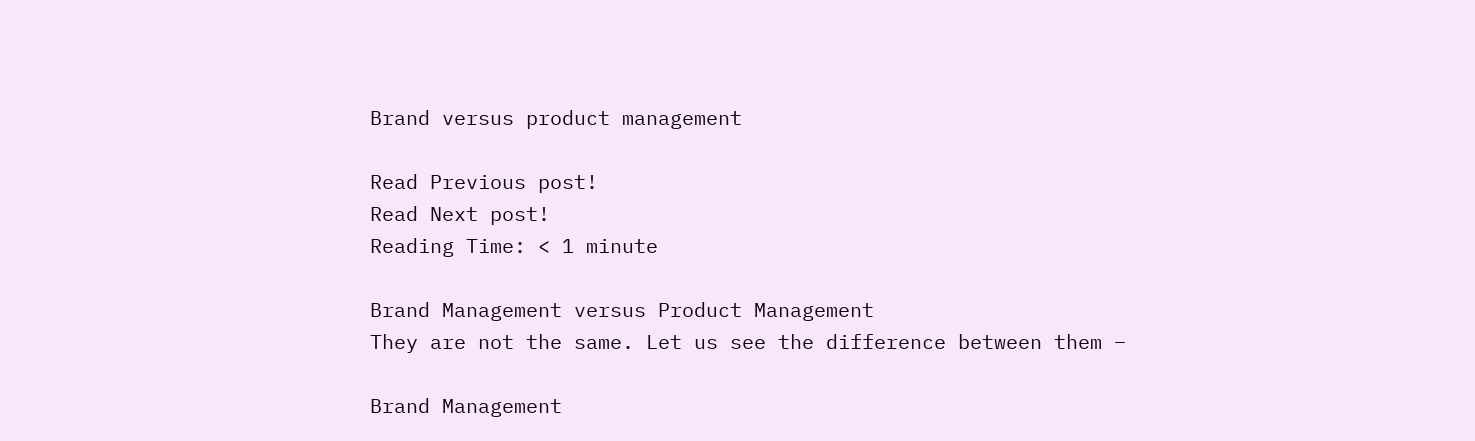Brand versus product management

Read Previous post!
Read Next post!
Reading Time: < 1 minute

Brand Management versus Product Management
They are not the same. Let us see the difference between them −

Brand Management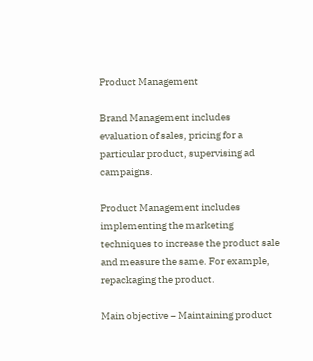Product Management

Brand Management includes evaluation of sales, pricing for a particular product, supervising ad campaigns.

Product Management includes implementing the marketing techniques to increase the product sale and measure the same. For example, repackaging the product.

Main objective − Maintaining product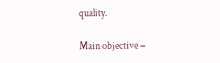quality.

Main objective −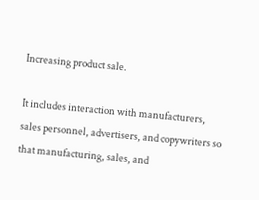Increasing product sale.

It includes interaction with manufacturers, sales personnel, advertisers, and copywriters so that manufacturing, sales, and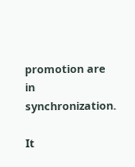promotion are in synchronization.

It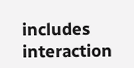includes interaction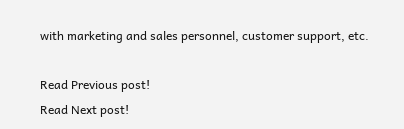with marketing and sales personnel, customer support, etc.

Read Previous post!
Read Next post!